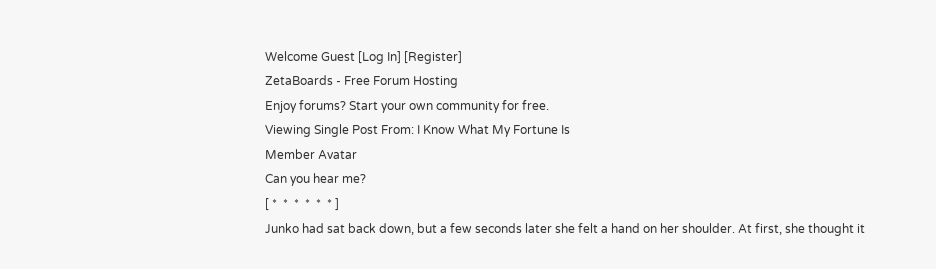Welcome Guest [Log In] [Register]
ZetaBoards - Free Forum Hosting
Enjoy forums? Start your own community for free.
Viewing Single Post From: I Know What My Fortune Is
Member Avatar
Can you hear me?
[ *  *  *  *  *  * ]
Junko had sat back down, but a few seconds later she felt a hand on her shoulder. At first, she thought it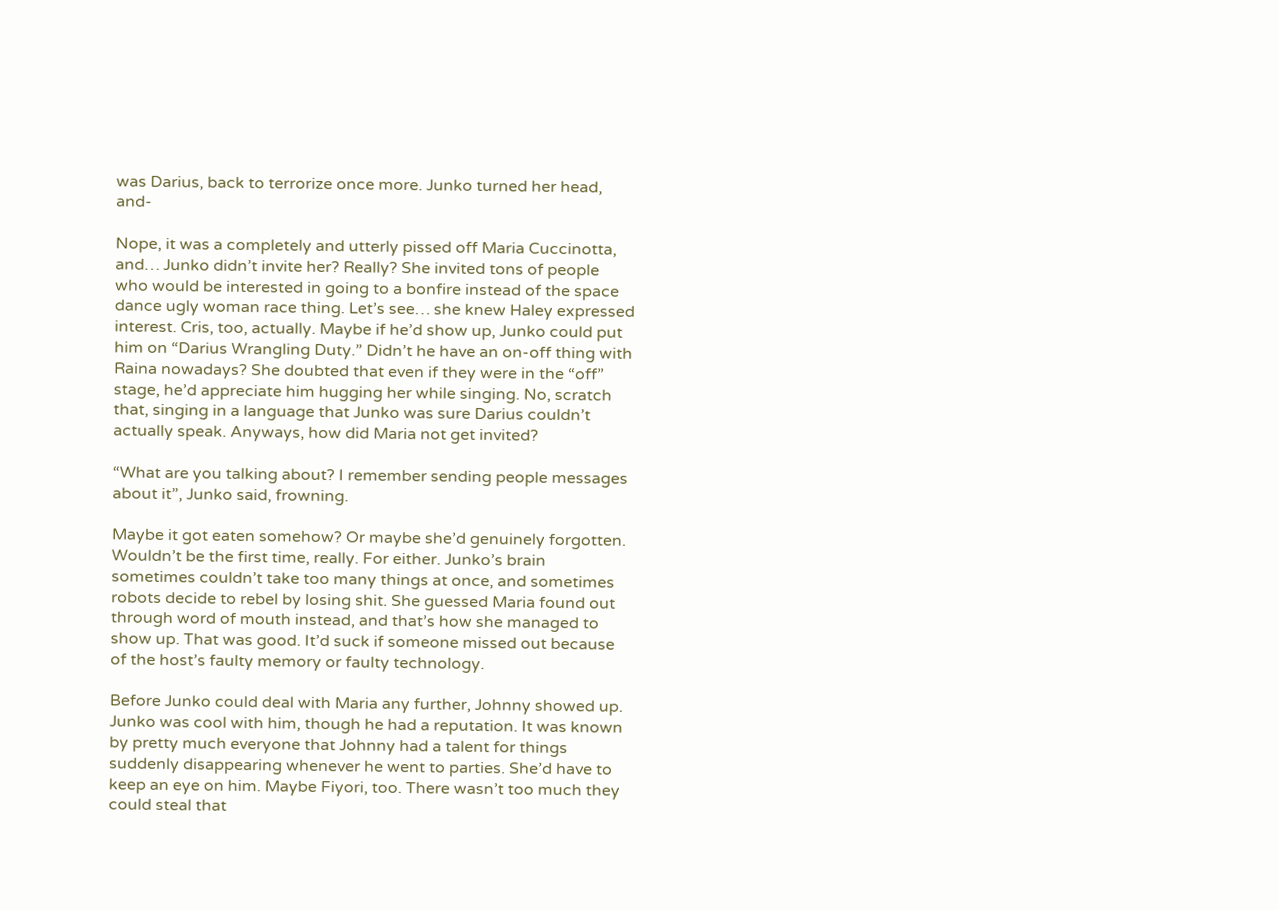was Darius, back to terrorize once more. Junko turned her head, and-

Nope, it was a completely and utterly pissed off Maria Cuccinotta, and… Junko didn’t invite her? Really? She invited tons of people who would be interested in going to a bonfire instead of the space dance ugly woman race thing. Let’s see… she knew Haley expressed interest. Cris, too, actually. Maybe if he’d show up, Junko could put him on “Darius Wrangling Duty.” Didn’t he have an on-off thing with Raina nowadays? She doubted that even if they were in the “off” stage, he’d appreciate him hugging her while singing. No, scratch that, singing in a language that Junko was sure Darius couldn’t actually speak. Anyways, how did Maria not get invited?

“What are you talking about? I remember sending people messages about it”, Junko said, frowning.

Maybe it got eaten somehow? Or maybe she’d genuinely forgotten. Wouldn’t be the first time, really. For either. Junko’s brain sometimes couldn’t take too many things at once, and sometimes robots decide to rebel by losing shit. She guessed Maria found out through word of mouth instead, and that’s how she managed to show up. That was good. It’d suck if someone missed out because of the host’s faulty memory or faulty technology.

Before Junko could deal with Maria any further, Johnny showed up. Junko was cool with him, though he had a reputation. It was known by pretty much everyone that Johnny had a talent for things suddenly disappearing whenever he went to parties. She’d have to keep an eye on him. Maybe Fiyori, too. There wasn’t too much they could steal that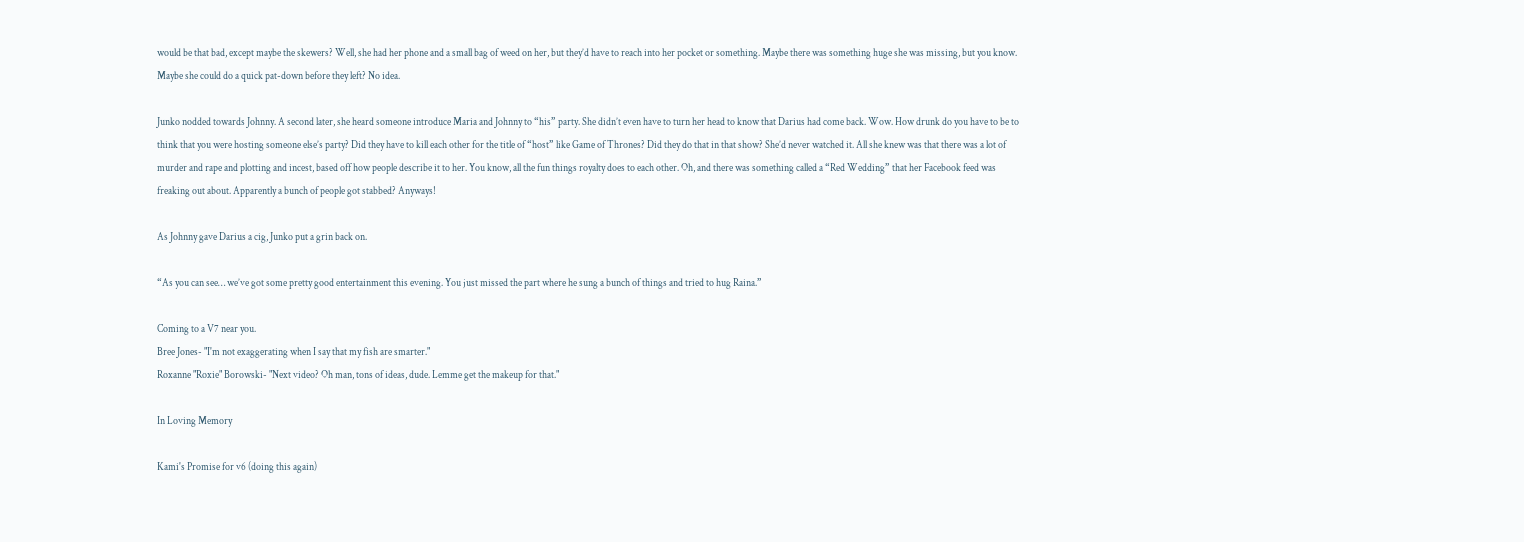would be that bad, except maybe the skewers? Well, she had her phone and a small bag of weed on her, but they’d have to reach into her pocket or something. Maybe there was something huge she was missing, but you know. Maybe she could do a quick pat-down before they left? No idea.

Junko nodded towards Johnny. A second later, she heard someone introduce Maria and Johnny to “his” party. She didn’t even have to turn her head to know that Darius had come back. Wow. How drunk do you have to be to think that you were hosting someone else’s party? Did they have to kill each other for the title of “host” like Game of Thrones? Did they do that in that show? She’d never watched it. All she knew was that there was a lot of murder and rape and plotting and incest, based off how people describe it to her. You know, all the fun things royalty does to each other. Oh, and there was something called a “Red Wedding” that her Facebook feed was freaking out about. Apparently a bunch of people got stabbed? Anyways!

As Johnny gave Darius a cig, Junko put a grin back on.

“As you can see… we’ve got some pretty good entertainment this evening. You just missed the part where he sung a bunch of things and tried to hug Raina.”

Coming to a V7 near you.
Bree Jones- "I'm not exaggerating when I say that my fish are smarter."
Roxanne "Roxie" Borowski- "Next video? Oh man, tons of ideas, dude. Lemme get the makeup for that."

In Loving Memory

Kami's Promise for v6 (doing this again)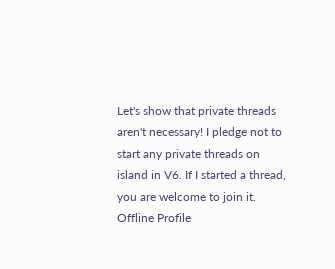Let's show that private threads aren't necessary! I pledge not to start any private threads on island in V6. If I started a thread, you are welcome to join it.
Offline Profile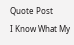Quote Post
I Know What My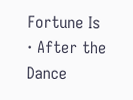Fortune Is · After the Dance